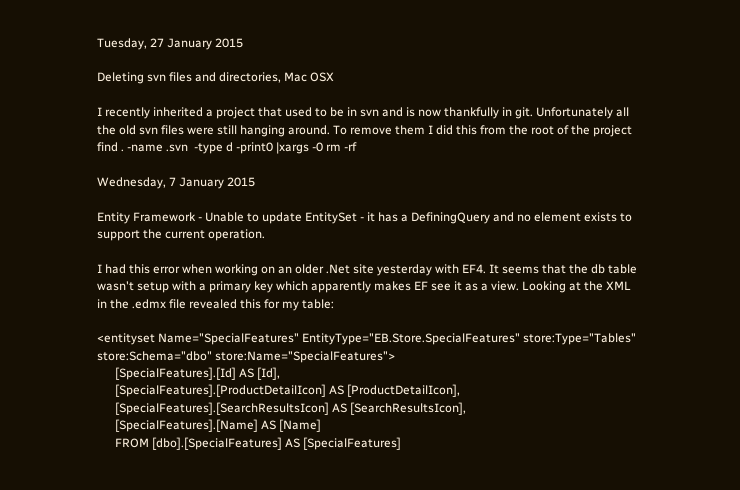Tuesday, 27 January 2015

Deleting svn files and directories, Mac OSX

I recently inherited a project that used to be in svn and is now thankfully in git. Unfortunately all the old svn files were still hanging around. To remove them I did this from the root of the project
find . -name .svn  -type d -print0 |xargs -0 rm -rf

Wednesday, 7 January 2015

Entity Framework - Unable to update EntitySet - it has a DefiningQuery and no element exists to support the current operation.

I had this error when working on an older .Net site yesterday with EF4. It seems that the db table wasn't setup with a primary key which apparently makes EF see it as a view. Looking at the XML in the .edmx file revealed this for my table:

<entityset Name="SpecialFeatures" EntityType="EB.Store.SpecialFeatures" store:Type="Tables" store:Schema="dbo" store:Name="SpecialFeatures">
      [SpecialFeatures].[Id] AS [Id],
      [SpecialFeatures].[ProductDetailIcon] AS [ProductDetailIcon],
      [SpecialFeatures].[SearchResultsIcon] AS [SearchResultsIcon],
      [SpecialFeatures].[Name] AS [Name]
      FROM [dbo].[SpecialFeatures] AS [SpecialFeatures]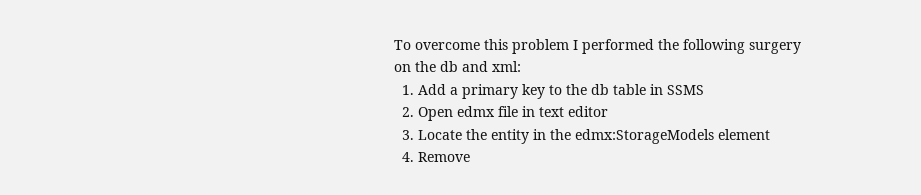To overcome this problem I performed the following surgery on the db and xml:
  1. Add a primary key to the db table in SSMS
  2. Open edmx file in text editor
  3. Locate the entity in the edmx:StorageModels element
  4. Remove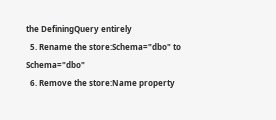the DefiningQuery entirely
  5. Rename the store:Schema="dbo" to Schema="dbo"
  6. Remove the store:Name property